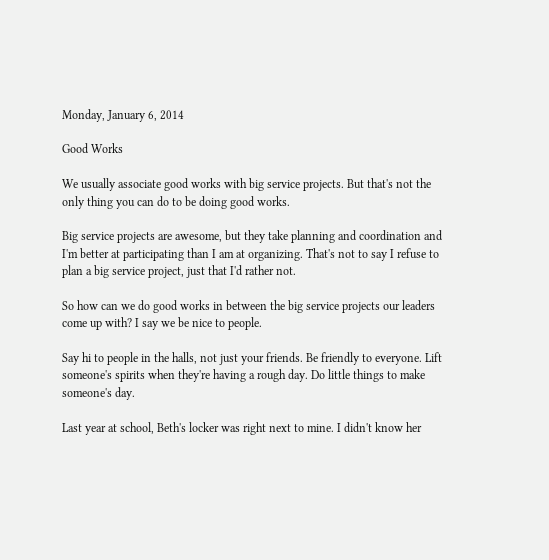Monday, January 6, 2014

Good Works

We usually associate good works with big service projects. But that's not the only thing you can do to be doing good works.

Big service projects are awesome, but they take planning and coordination and I'm better at participating than I am at organizing. That's not to say I refuse to plan a big service project, just that I'd rather not.

So how can we do good works in between the big service projects our leaders come up with? I say we be nice to people.

Say hi to people in the halls, not just your friends. Be friendly to everyone. Lift someone's spirits when they're having a rough day. Do little things to make someone's day.

Last year at school, Beth's locker was right next to mine. I didn't know her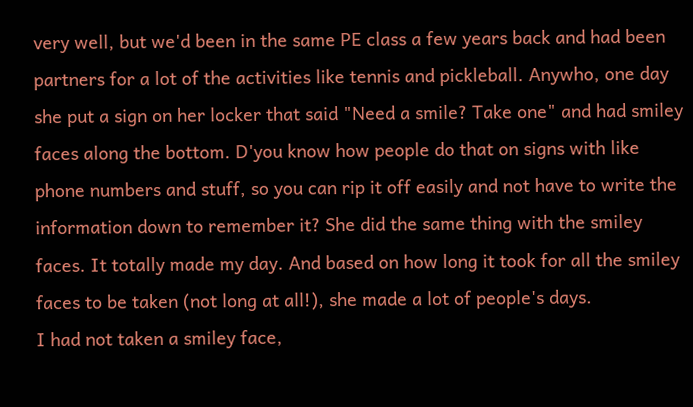very well, but we'd been in the same PE class a few years back and had been partners for a lot of the activities like tennis and pickleball. Anywho, one day she put a sign on her locker that said "Need a smile? Take one" and had smiley faces along the bottom. D'you know how people do that on signs with like phone numbers and stuff, so you can rip it off easily and not have to write the information down to remember it? She did the same thing with the smiley faces. It totally made my day. And based on how long it took for all the smiley faces to be taken (not long at all!), she made a lot of people's days.
I had not taken a smiley face,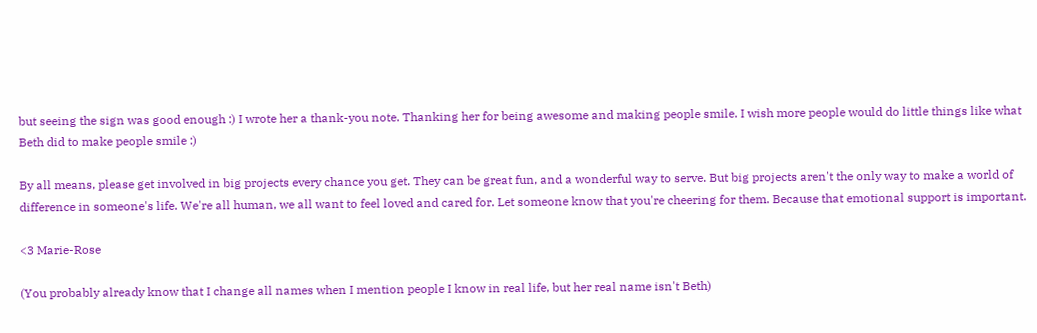but seeing the sign was good enough :) I wrote her a thank-you note. Thanking her for being awesome and making people smile. I wish more people would do little things like what Beth did to make people smile :)

By all means, please get involved in big projects every chance you get. They can be great fun, and a wonderful way to serve. But big projects aren't the only way to make a world of difference in someone's life. We're all human, we all want to feel loved and cared for. Let someone know that you're cheering for them. Because that emotional support is important.

<3 Marie-Rose

(You probably already know that I change all names when I mention people I know in real life, but her real name isn't Beth)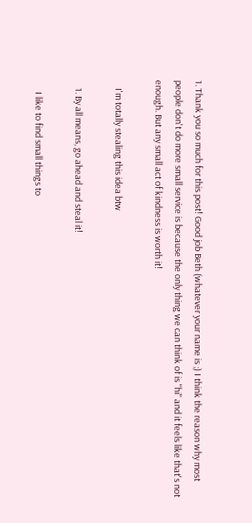1. Thank you so much for this post! Good job Beth (whatever your name is ;) I think the reason why most people don't do more small service is because the only thing we can think of is "hi" and it feels like that's not enough. But any small act of kindness is worth it!

    I'm totally stealing this idea btw

    1. By all means, go ahead and steal it!

      I like to find small things to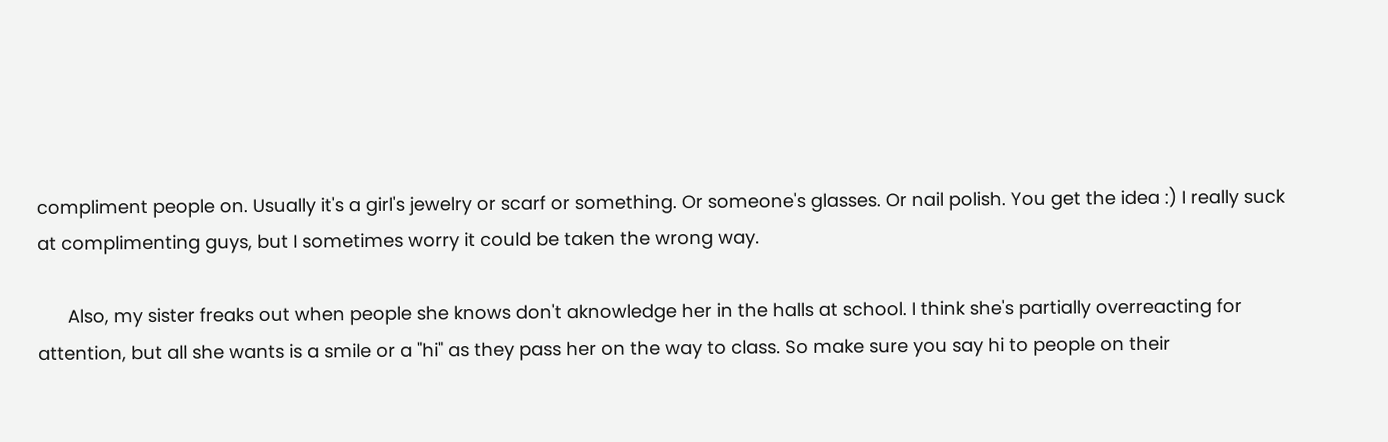compliment people on. Usually it's a girl's jewelry or scarf or something. Or someone's glasses. Or nail polish. You get the idea :) I really suck at complimenting guys, but I sometimes worry it could be taken the wrong way.

      Also, my sister freaks out when people she knows don't aknowledge her in the halls at school. I think she's partially overreacting for attention, but all she wants is a smile or a "hi" as they pass her on the way to class. So make sure you say hi to people on their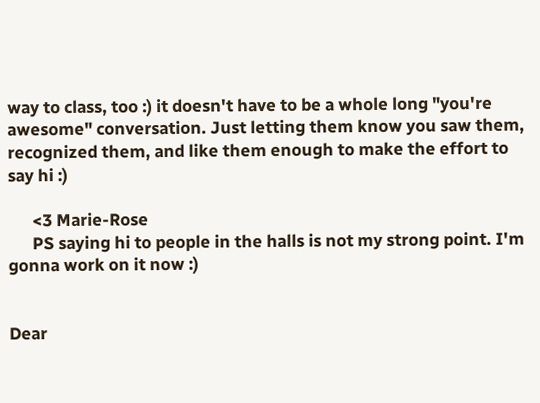way to class, too :) it doesn't have to be a whole long "you're awesome" conversation. Just letting them know you saw them, recognized them, and like them enough to make the effort to say hi :)

      <3 Marie-Rose
      PS saying hi to people in the halls is not my strong point. I'm gonna work on it now :)


Dear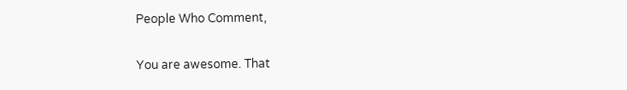People Who Comment,

You are awesome. That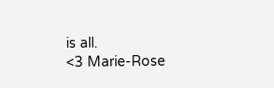is all.
<3 Marie-Rose